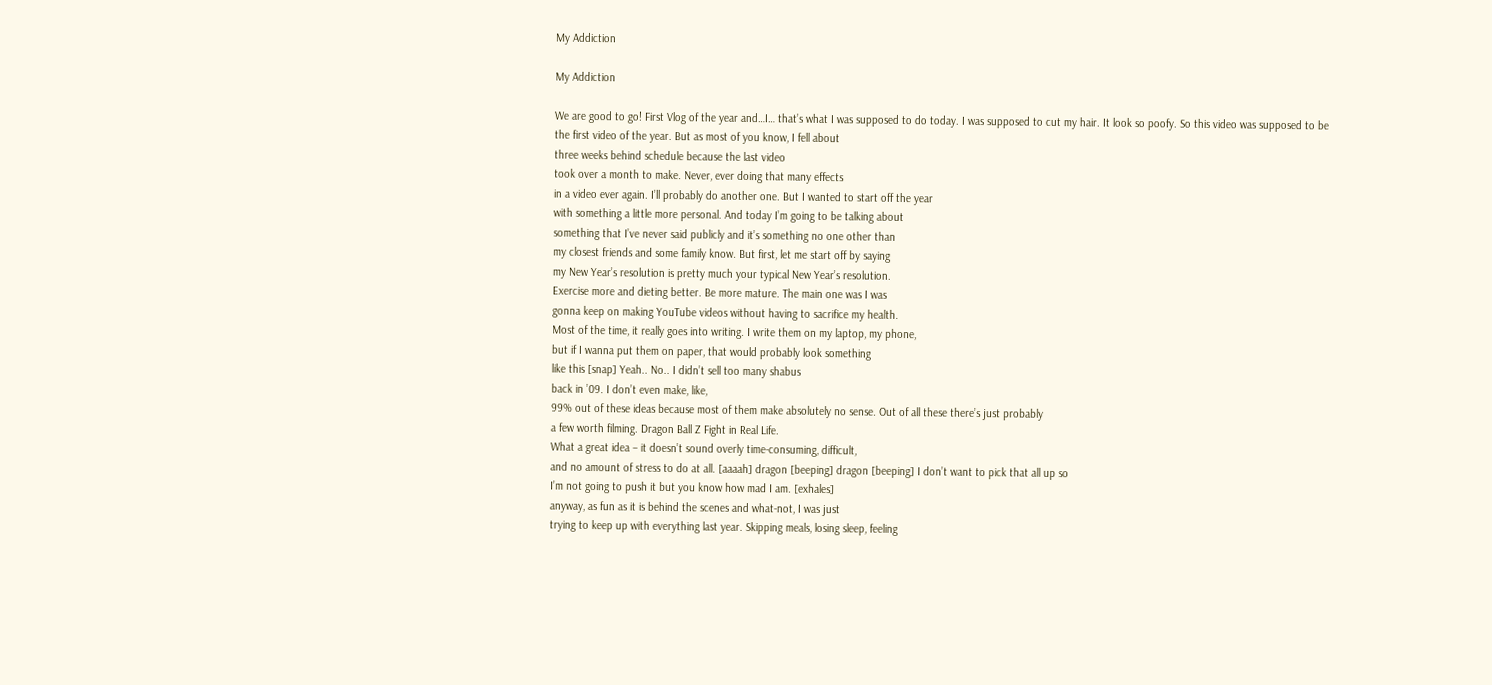My Addiction

My Addiction

We are good to go! First Vlog of the year and…I… that’s what I was supposed to do today. I was supposed to cut my hair. It look so poofy. So this video was supposed to be
the first video of the year. But as most of you know, I fell about
three weeks behind schedule because the last video
took over a month to make. Never, ever doing that many effects
in a video ever again. I’ll probably do another one. But I wanted to start off the year
with something a little more personal. And today I’m going to be talking about
something that I’ve never said publicly and it’s something no one other than
my closest friends and some family know. But first, let me start off by saying
my New Year’s resolution is pretty much your typical New Year’s resolution.
Exercise more and dieting better. Be more mature. The main one was I was
gonna keep on making YouTube videos without having to sacrifice my health.
Most of the time, it really goes into writing. I write them on my laptop, my phone,
but if I wanna put them on paper, that would probably look something
like this [snap] Yeah.. No.. I didn’t sell too many shabus
back in ’09. I don’t even make, like,
99% out of these ideas because most of them make absolutely no sense. Out of all these there’s just probably
a few worth filming. Dragon Ball Z Fight in Real Life.
What a great idea – it doesn’t sound overly time-consuming, difficult,
and no amount of stress to do at all. [aaaah] dragon [beeping] dragon [beeping] I don’t want to pick that all up so
I’m not going to push it but you know how mad I am. [exhales]
anyway, as fun as it is behind the scenes and what-not, I was just
trying to keep up with everything last year. Skipping meals, losing sleep, feeling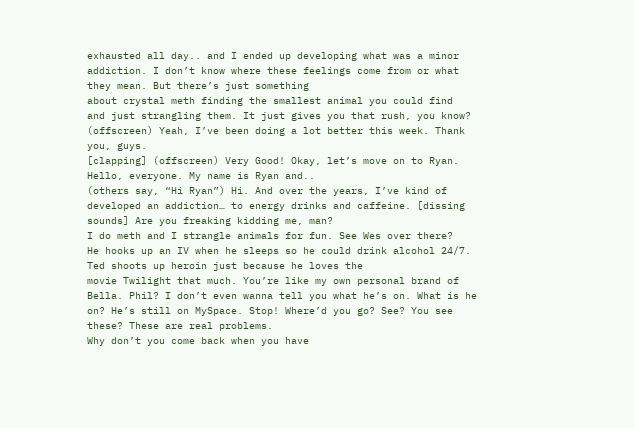exhausted all day.. and I ended up developing what was a minor addiction. I don’t know where these feelings come from or what they mean. But there’s just something
about crystal meth finding the smallest animal you could find
and just strangling them. It just gives you that rush, you know? (offscreen) Yeah, I’ve been doing a lot better this week. Thank you, guys.
[clapping] (offscreen) Very Good! Okay, let’s move on to Ryan. Hello, everyone. My name is Ryan and..
(others say, “Hi Ryan”) Hi. And over the years, I’ve kind of
developed an addiction… to energy drinks and caffeine. [dissing sounds] Are you freaking kidding me, man?
I do meth and I strangle animals for fun. See Wes over there?
He hooks up an IV when he sleeps so he could drink alcohol 24/7.
Ted shoots up heroin just because he loves the
movie Twilight that much. You’re like my own personal brand of Bella. Phil? I don’t even wanna tell you what he’s on. What is he on? He’s still on MySpace. Stop! Where’d you go? See? You see these? These are real problems.
Why don’t you come back when you have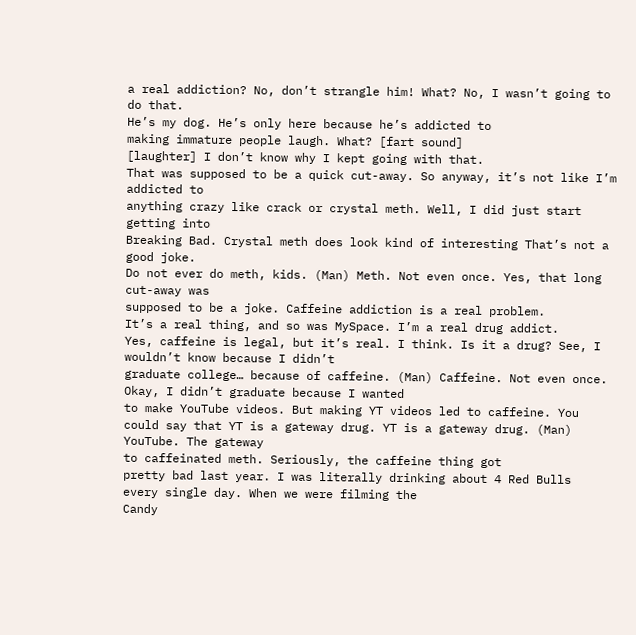a real addiction? No, don’t strangle him! What? No, I wasn’t going to do that.
He’s my dog. He’s only here because he’s addicted to
making immature people laugh. What? [fart sound]
[laughter] I don’t know why I kept going with that.
That was supposed to be a quick cut-away. So anyway, it’s not like I’m addicted to
anything crazy like crack or crystal meth. Well, I did just start getting into
Breaking Bad. Crystal meth does look kind of interesting That’s not a good joke.
Do not ever do meth, kids. (Man) Meth. Not even once. Yes, that long cut-away was
supposed to be a joke. Caffeine addiction is a real problem.
It’s a real thing, and so was MySpace. I’m a real drug addict.
Yes, caffeine is legal, but it’s real. I think. Is it a drug? See, I wouldn’t know because I didn’t
graduate college… because of caffeine. (Man) Caffeine. Not even once. Okay, I didn’t graduate because I wanted
to make YouTube videos. But making YT videos led to caffeine. You could say that YT is a gateway drug. YT is a gateway drug. (Man) YouTube. The gateway
to caffeinated meth. Seriously, the caffeine thing got
pretty bad last year. I was literally drinking about 4 Red Bulls
every single day. When we were filming the
Candy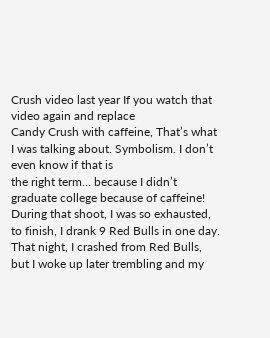Crush video last year If you watch that video again and replace
Candy Crush with caffeine, That’s what I was talking about. Symbolism. I don’t even know if that is
the right term… because I didn’t graduate college because of caffeine! During that shoot, I was so exhausted,
to finish, I drank 9 Red Bulls in one day. That night, I crashed from Red Bulls,
but I woke up later trembling and my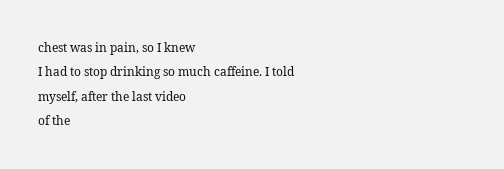chest was in pain, so I knew
I had to stop drinking so much caffeine. I told myself, after the last video
of the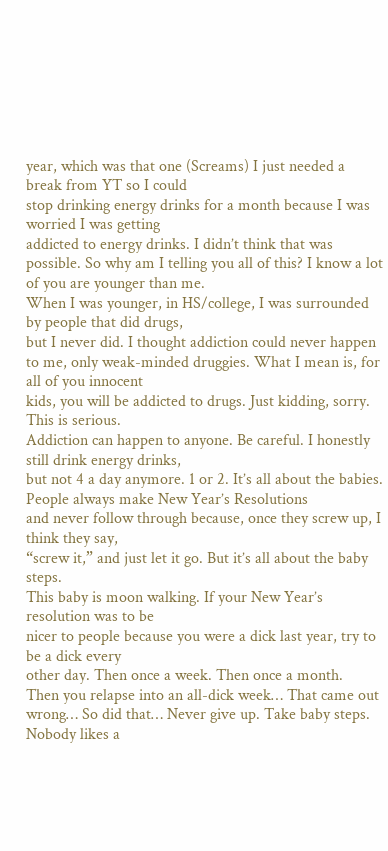year, which was that one (Screams) I just needed a break from YT so I could
stop drinking energy drinks for a month because I was worried I was getting
addicted to energy drinks. I didn’t think that was possible. So why am I telling you all of this? I know a lot of you are younger than me.
When I was younger, in HS/college, I was surrounded by people that did drugs,
but I never did. I thought addiction could never happen
to me, only weak-minded druggies. What I mean is, for all of you innocent
kids, you will be addicted to drugs. Just kidding, sorry. This is serious.
Addiction can happen to anyone. Be careful. I honestly still drink energy drinks,
but not 4 a day anymore. 1 or 2. It’s all about the babies. People always make New Year’s Resolutions
and never follow through because, once they screw up, I think they say,
“screw it,” and just let it go. But it’s all about the baby steps.
This baby is moon walking. If your New Year’s resolution was to be
nicer to people because you were a dick last year, try to be a dick every
other day. Then once a week. Then once a month.
Then you relapse into an all-dick week… That came out wrong… So did that… Never give up. Take baby steps. Nobody likes a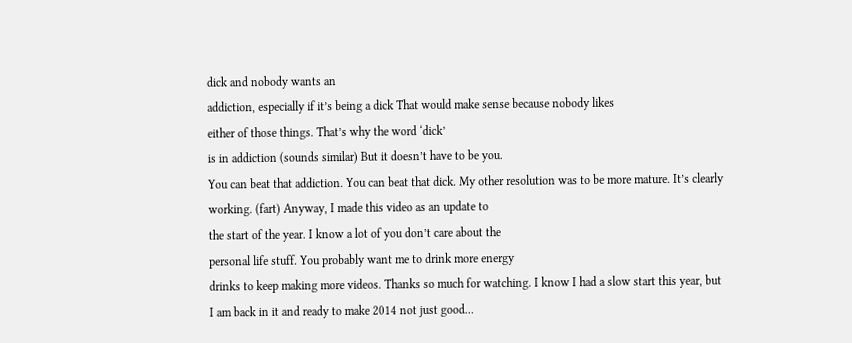dick and nobody wants an
addiction, especially if it’s being a dick That would make sense because nobody likes
either of those things. That’s why the word ‘dick’
is in addiction (sounds similar) But it doesn’t have to be you.
You can beat that addiction. You can beat that dick. My other resolution was to be more mature. It’s clearly working. (fart) Anyway, I made this video as an update to
the start of the year. I know a lot of you don’t care about the
personal life stuff. You probably want me to drink more energy
drinks to keep making more videos. Thanks so much for watching. I know I had a slow start this year, but
I am back in it and ready to make 2014 not just good…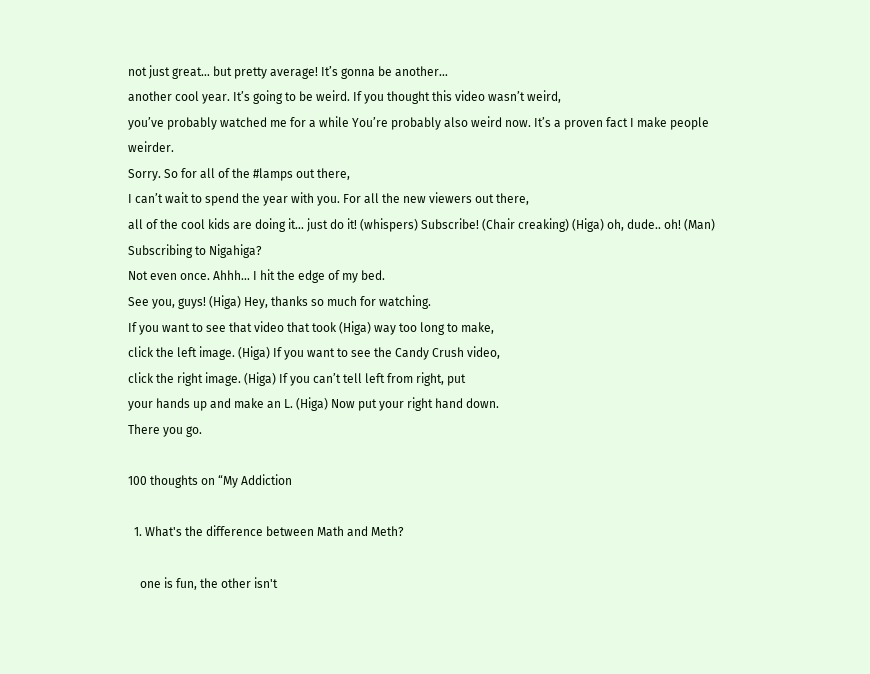not just great… but pretty average! It’s gonna be another…
another cool year. It’s going to be weird. If you thought this video wasn’t weird,
you’ve probably watched me for a while You’re probably also weird now. It’s a proven fact I make people weirder.
Sorry. So for all of the #lamps out there,
I can’t wait to spend the year with you. For all the new viewers out there,
all of the cool kids are doing it… just do it! (whispers) Subscribe! (Chair creaking) (Higa) oh, dude.. oh! (Man) Subscribing to Nigahiga?
Not even once. Ahhh… I hit the edge of my bed.
See you, guys! (Higa) Hey, thanks so much for watching.
If you want to see that video that took (Higa) way too long to make,
click the left image. (Higa) If you want to see the Candy Crush video,
click the right image. (Higa) If you can’t tell left from right, put
your hands up and make an L. (Higa) Now put your right hand down.
There you go.

100 thoughts on “My Addiction

  1. What's the difference between Math and Meth?

    one is fun, the other isn't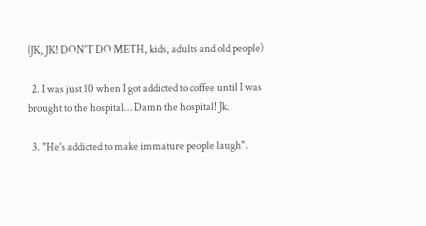(JK, JK! DON'T DO METH, kids, adults and old people)

  2. I was just 10 when I got addicted to coffee until I was brought to the hospital… Damn the hospital! Jk.

  3. "He's addicted to make immature people laugh".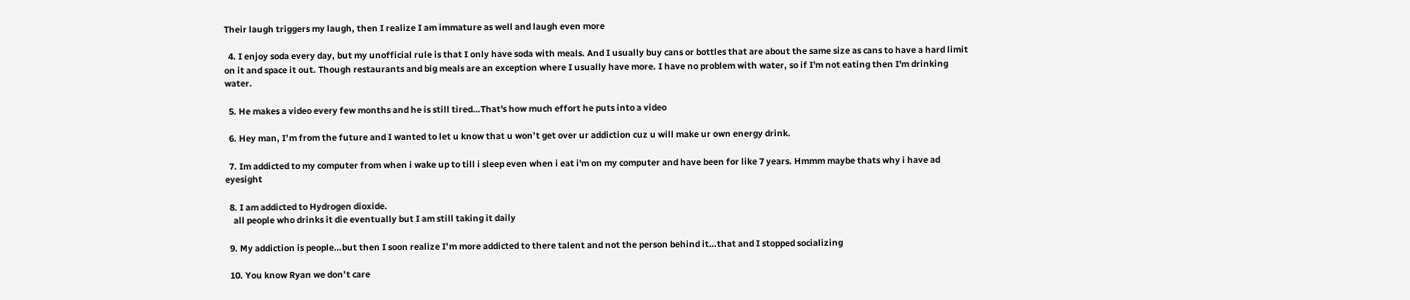Their laugh triggers my laugh, then I realize I am immature as well and laugh even more

  4. I enjoy soda every day, but my unofficial rule is that I only have soda with meals. And I usually buy cans or bottles that are about the same size as cans to have a hard limit on it and space it out. Though restaurants and big meals are an exception where I usually have more. I have no problem with water, so if I'm not eating then I'm drinking water.

  5. He makes a video every few months and he is still tired…That's how much effort he puts into a video

  6. Hey man, I’m from the future and I wanted to let u know that u won’t get over ur addiction cuz u will make ur own energy drink.

  7. Im addicted to my computer from when i wake up to till i sleep even when i eat i'm on my computer and have been for like 7 years. Hmmm maybe thats why i have ad eyesight

  8. I am addicted to Hydrogen dioxide.
    all people who drinks it die eventually but I am still taking it daily

  9. My addiction is people…but then I soon realize I’m more addicted to there talent and not the person behind it…that and I stopped socializing

  10. You know Ryan we don’t care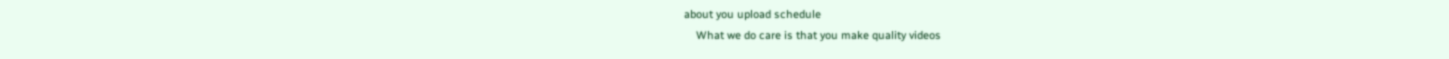about you upload schedule
    What we do care is that you make quality videos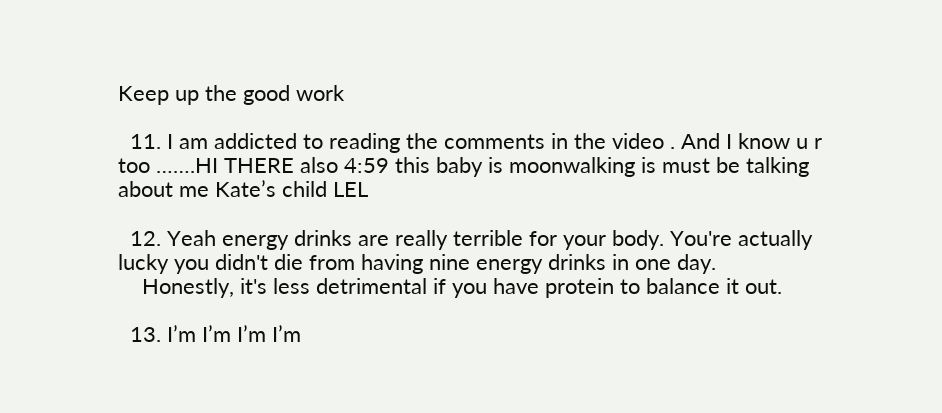Keep up the good work

  11. I am addicted to reading the comments in the video . And I know u r too …….HI THERE also 4:59 this baby is moonwalking is must be talking about me Kate’s child LEL

  12. Yeah energy drinks are really terrible for your body. You're actually lucky you didn't die from having nine energy drinks in one day.
    Honestly, it's less detrimental if you have protein to balance it out.

  13. I’m I’m I’m I’m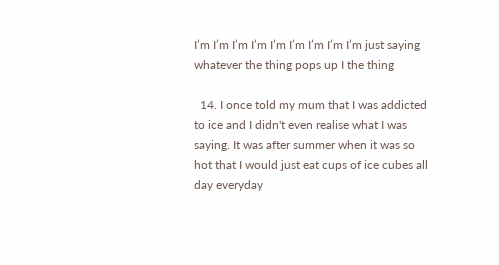I’m I’m I’m I’m I’m I’m I’m I’m I’m just saying whatever the thing pops up I the thing

  14. I once told my mum that I was addicted to ice and I didn't even realise what I was saying. It was after summer when it was so hot that I would just eat cups of ice cubes all day everyday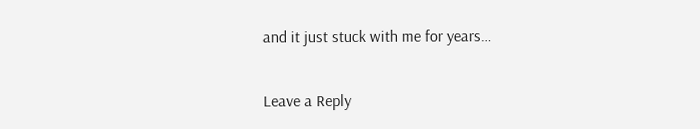and it just stuck with me for years…

Leave a Reply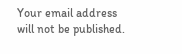Your email address will not be published.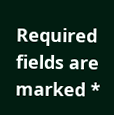Required fields are marked *